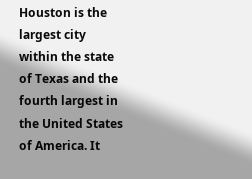Houston is the largest city within the state of Texas and the fourth largest in the United States of America. It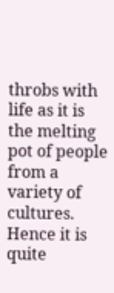throbs with life as it is the melting pot of people from a variety of cultures. Hence it is quite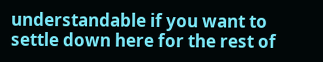understandable if you want to settle down here for the rest of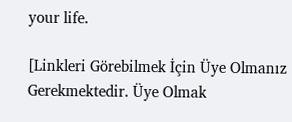your life.

[Linkleri Görebilmek İçin Üye Olmanız Gerekmektedir. Üye Olmak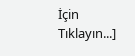İçin Tıklayın...]